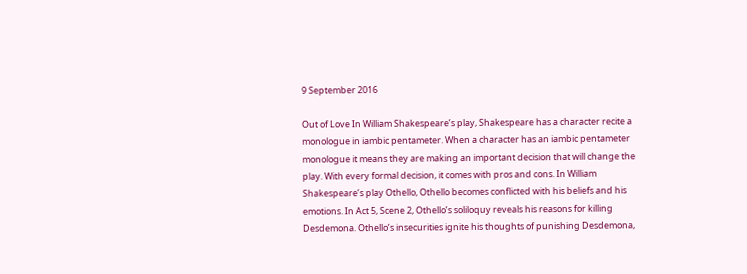9 September 2016

Out of Love In William Shakespeare’s play, Shakespeare has a character recite a monologue in iambic pentameter. When a character has an iambic pentameter monologue it means they are making an important decision that will change the play. With every formal decision, it comes with pros and cons. In William Shakespeare’s play Othello, Othello becomes conflicted with his beliefs and his emotions. In Act 5, Scene 2, Othello’s soliloquy reveals his reasons for killing Desdemona. Othello’s insecurities ignite his thoughts of punishing Desdemona,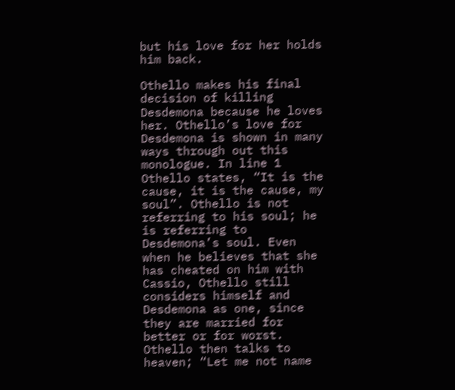but his love for her holds him back.

Othello makes his final decision of killing Desdemona because he loves her. Othello’s love for Desdemona is shown in many ways through out this monologue. In line 1 Othello states, “It is the cause, it is the cause, my soul”. Othello is not referring to his soul; he is referring to Desdemona’s soul. Even when he believes that she has cheated on him with Cassio, Othello still considers himself and Desdemona as one, since they are married for better or for worst. Othello then talks to heaven; “Let me not name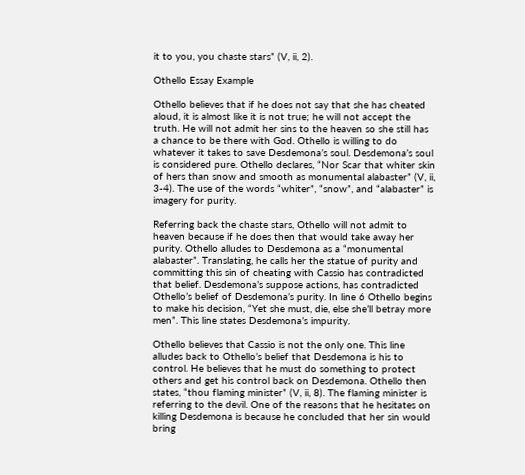it to you, you chaste stars” (V, ii, 2).

Othello Essay Example

Othello believes that if he does not say that she has cheated aloud, it is almost like it is not true; he will not accept the truth. He will not admit her sins to the heaven so she still has a chance to be there with God. Othello is willing to do whatever it takes to save Desdemona’s soul. Desdemona’s soul is considered pure. Othello declares, “Nor Scar that whiter skin of hers than snow and smooth as monumental alabaster” (V, ii, 3-4). The use of the words “whiter”, “snow”, and “alabaster” is imagery for purity.

Referring back the chaste stars, Othello will not admit to heaven because if he does then that would take away her purity. Othello alludes to Desdemona as a “monumental alabaster”. Translating, he calls her the statue of purity and committing this sin of cheating with Cassio has contradicted that belief. Desdemona’s suppose actions, has contradicted Othello’s belief of Desdemona’s purity. In line 6 Othello begins to make his decision, “Yet she must, die, else she’ll betray more men”. This line states Desdemona’s impurity.

Othello believes that Cassio is not the only one. This line alludes back to Othello’s belief that Desdemona is his to control. He believes that he must do something to protect others and get his control back on Desdemona. Othello then states, “thou flaming minister” (V, ii, 8). The flaming minister is referring to the devil. One of the reasons that he hesitates on killing Desdemona is because he concluded that her sin would bring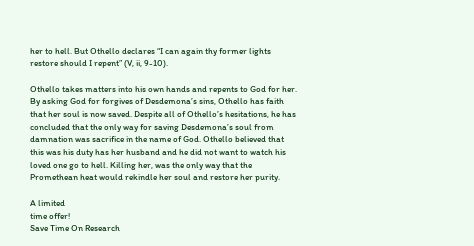her to hell. But Othello declares “I can again thy former lights restore should I repent” (V, ii, 9-10).

Othello takes matters into his own hands and repents to God for her. By asking God for forgives of Desdemona’s sins, Othello has faith that her soul is now saved. Despite all of Othello’s hesitations, he has concluded that the only way for saving Desdemona’s soul from damnation was sacrifice in the name of God. Othello believed that this was his duty has her husband and he did not want to watch his loved one go to hell. Killing her, was the only way that the Promethean heat would rekindle her soul and restore her purity.

A limited
time offer!
Save Time On Research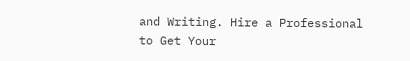and Writing. Hire a Professional to Get Your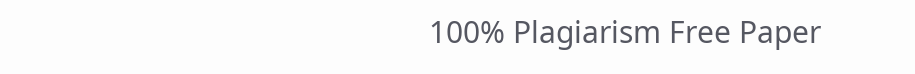100% Plagiarism Free Paper